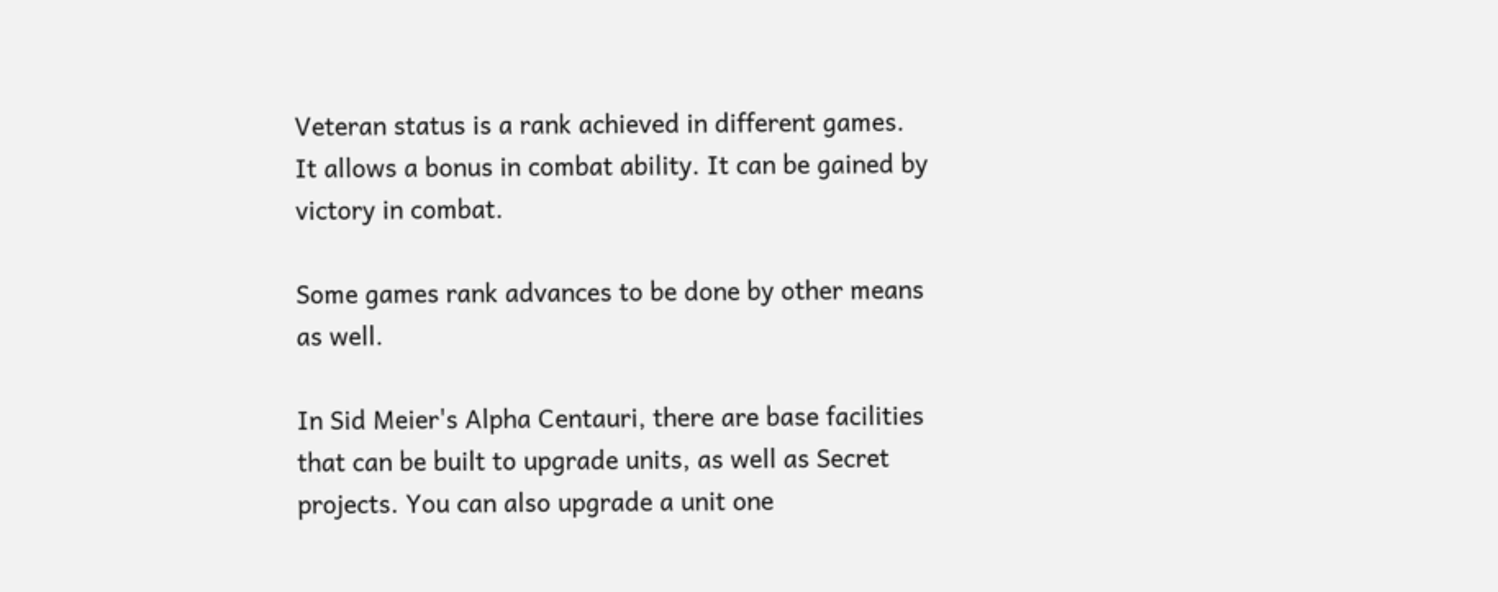Veteran status is a rank achieved in different games. It allows a bonus in combat ability. It can be gained by victory in combat.

Some games rank advances to be done by other means as well.

In Sid Meier's Alpha Centauri, there are base facilities that can be built to upgrade units, as well as Secret projects. You can also upgrade a unit one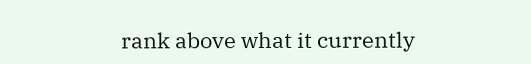rank above what it currently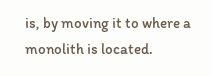is, by moving it to where a monolith is located.